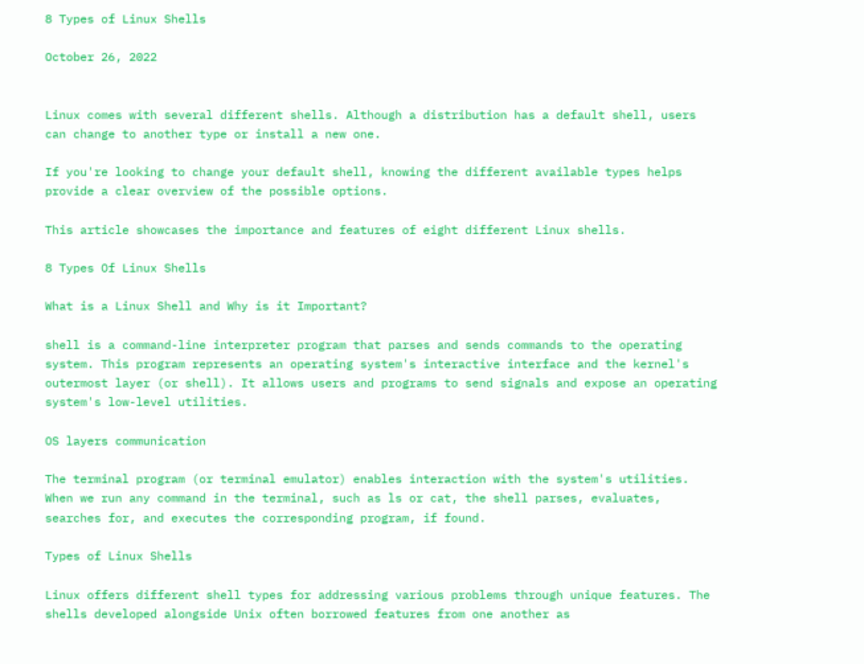8 Types of Linux Shells

October 26, 2022


Linux comes with several different shells. Although a distribution has a default shell, users can change to another type or install a new one.

If you're looking to change your default shell, knowing the different available types helps provide a clear overview of the possible options.

This article showcases the importance and features of eight different Linux shells.

8 Types Of Linux Shells

What is a Linux Shell and Why is it Important?

shell is a command-line interpreter program that parses and sends commands to the operating system. This program represents an operating system's interactive interface and the kernel's outermost layer (or shell). It allows users and programs to send signals and expose an operating system's low-level utilities.

OS layers communication

The terminal program (or terminal emulator) enables interaction with the system's utilities. When we run any command in the terminal, such as ls or cat, the shell parses, evaluates, searches for, and executes the corresponding program, if found.

Types of Linux Shells

Linux offers different shell types for addressing various problems through unique features. The shells developed alongside Unix often borrowed features from one another as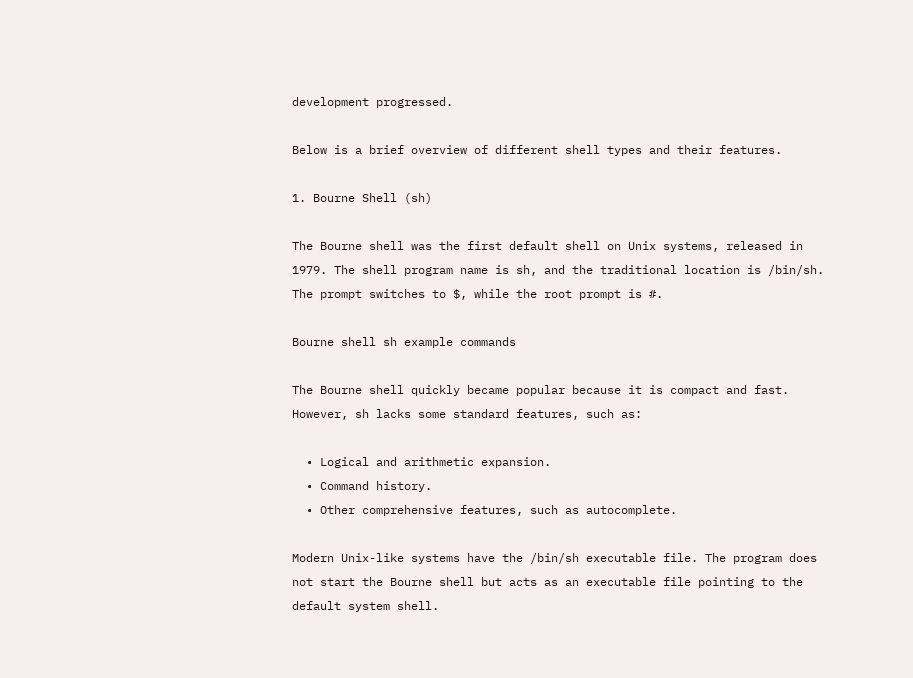development progressed.

Below is a brief overview of different shell types and their features.

1. Bourne Shell (sh)

The Bourne shell was the first default shell on Unix systems, released in 1979. The shell program name is sh, and the traditional location is /bin/sh. The prompt switches to $, while the root prompt is #.

Bourne shell sh example commands

The Bourne shell quickly became popular because it is compact and fast. However, sh lacks some standard features, such as:

  • Logical and arithmetic expansion.
  • Command history.
  • Other comprehensive features, such as autocomplete.

Modern Unix-like systems have the /bin/sh executable file. The program does not start the Bourne shell but acts as an executable file pointing to the default system shell.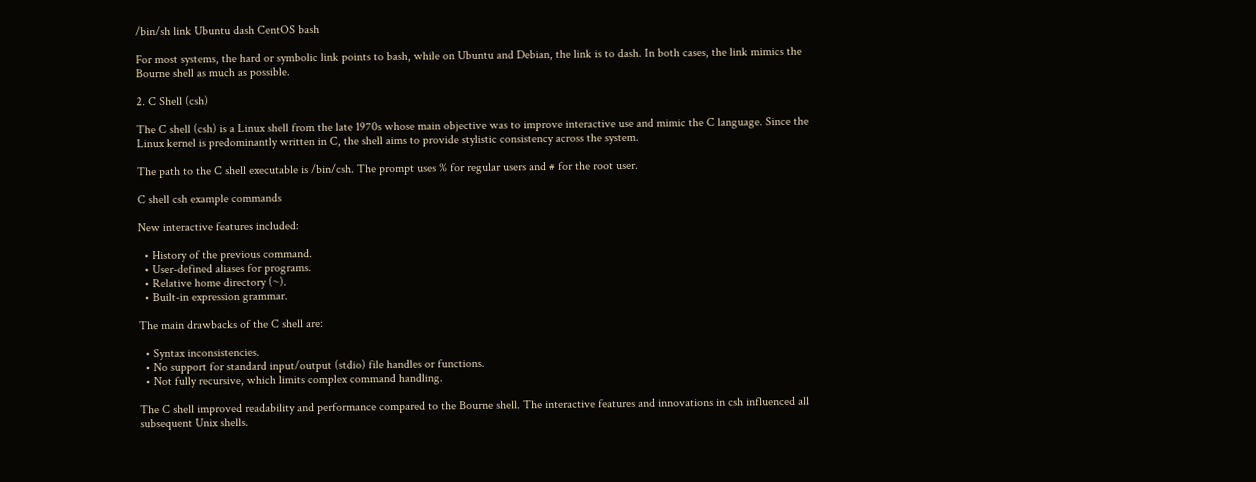/bin/sh link Ubuntu dash CentOS bash

For most systems, the hard or symbolic link points to bash, while on Ubuntu and Debian, the link is to dash. In both cases, the link mimics the Bourne shell as much as possible.

2. C Shell (csh)

The C shell (csh) is a Linux shell from the late 1970s whose main objective was to improve interactive use and mimic the C language. Since the Linux kernel is predominantly written in C, the shell aims to provide stylistic consistency across the system.

The path to the C shell executable is /bin/csh. The prompt uses % for regular users and # for the root user.

C shell csh example commands

New interactive features included:

  • History of the previous command.
  • User-defined aliases for programs.
  • Relative home directory (~).
  • Built-in expression grammar.

The main drawbacks of the C shell are:

  • Syntax inconsistencies.
  • No support for standard input/output (stdio) file handles or functions.
  • Not fully recursive, which limits complex command handling.

The C shell improved readability and performance compared to the Bourne shell. The interactive features and innovations in csh influenced all subsequent Unix shells.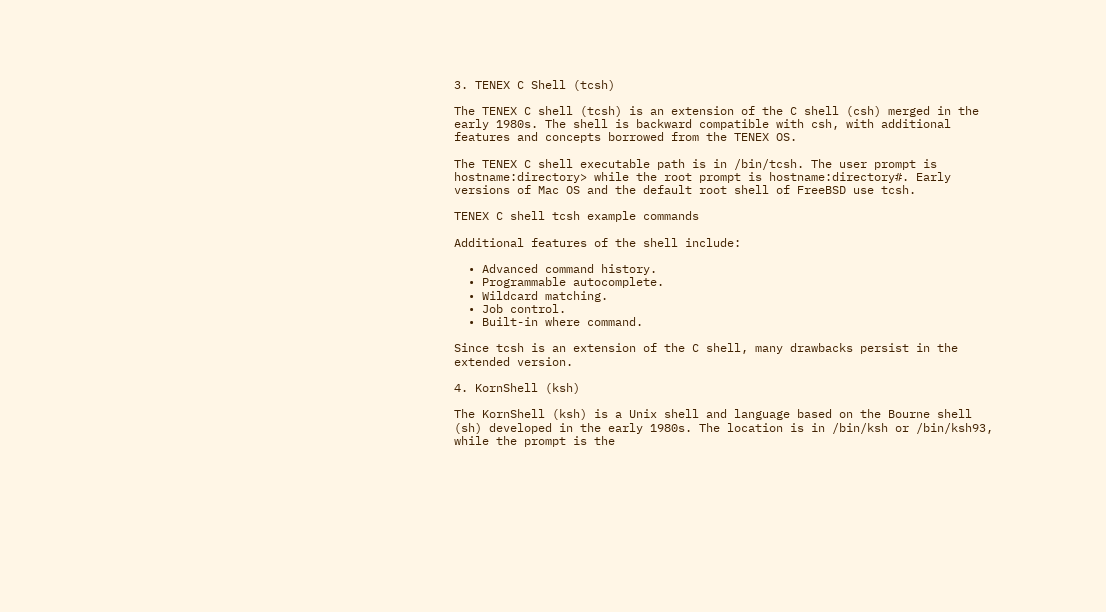3. TENEX C Shell (tcsh)

The TENEX C shell (tcsh) is an extension of the C shell (csh) merged in the early 1980s. The shell is backward compatible with csh, with additional features and concepts borrowed from the TENEX OS.

The TENEX C shell executable path is in /bin/tcsh. The user prompt is hostname:directory> while the root prompt is hostname:directory#. Early versions of Mac OS and the default root shell of FreeBSD use tcsh.

TENEX C shell tcsh example commands

Additional features of the shell include:

  • Advanced command history.
  • Programmable autocomplete.
  • Wildcard matching.
  • Job control.
  • Built-in where command.

Since tcsh is an extension of the C shell, many drawbacks persist in the extended version.

4. KornShell (ksh)

The KornShell (ksh) is a Unix shell and language based on the Bourne shell (sh) developed in the early 1980s. The location is in /bin/ksh or /bin/ksh93, while the prompt is the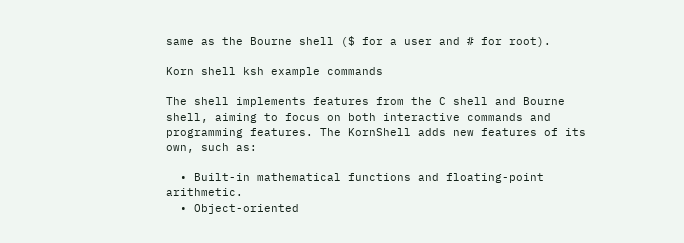same as the Bourne shell ($ for a user and # for root).

Korn shell ksh example commands

The shell implements features from the C shell and Bourne shell, aiming to focus on both interactive commands and programming features. The KornShell adds new features of its own, such as:

  • Built-in mathematical functions and floating-point arithmetic.
  • Object-oriented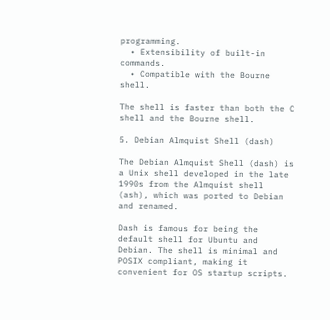programming.
  • Extensibility of built-in commands.
  • Compatible with the Bourne shell.

The shell is faster than both the C shell and the Bourne shell.

5. Debian Almquist Shell (dash)

The Debian Almquist Shell (dash) is a Unix shell developed in the late 1990s from the Almquist shell (ash), which was ported to Debian and renamed.

Dash is famous for being the default shell for Ubuntu and Debian. The shell is minimal and POSIX compliant, making it convenient for OS startup scripts.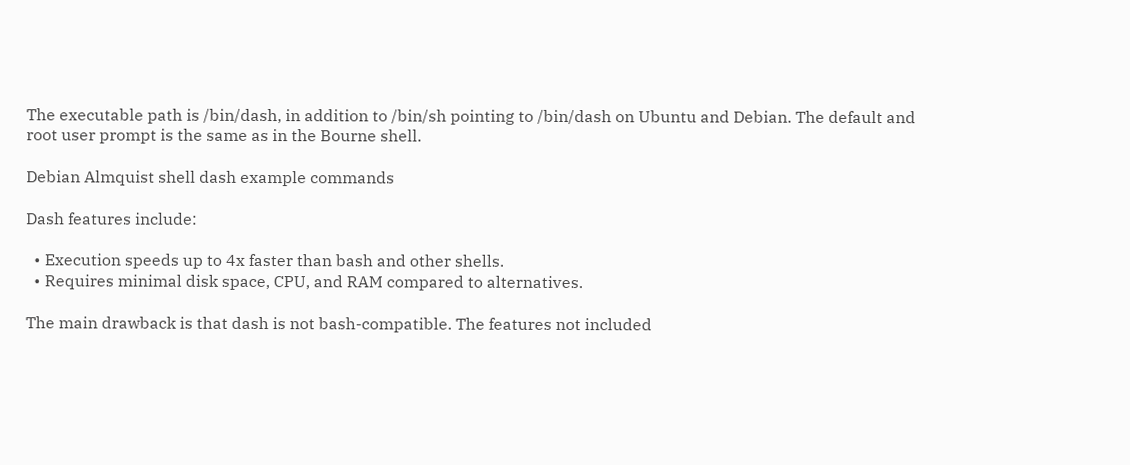The executable path is /bin/dash, in addition to /bin/sh pointing to /bin/dash on Ubuntu and Debian. The default and root user prompt is the same as in the Bourne shell.

Debian Almquist shell dash example commands

Dash features include:

  • Execution speeds up to 4x faster than bash and other shells.
  • Requires minimal disk space, CPU, and RAM compared to alternatives.

The main drawback is that dash is not bash-compatible. The features not included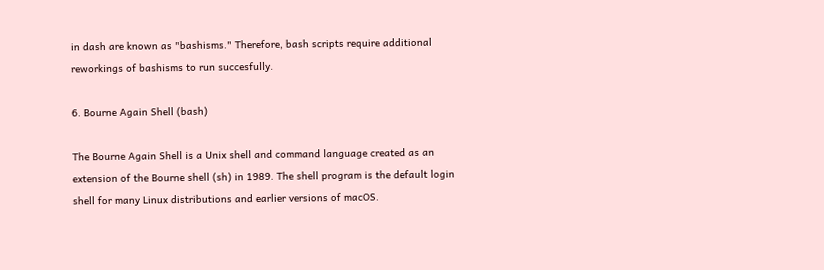in dash are known as "bashisms." Therefore, bash scripts require additional reworkings of bashisms to run succesfully.

6. Bourne Again Shell (bash)

The Bourne Again Shell is a Unix shell and command language created as an extension of the Bourne shell (sh) in 1989. The shell program is the default login shell for many Linux distributions and earlier versions of macOS.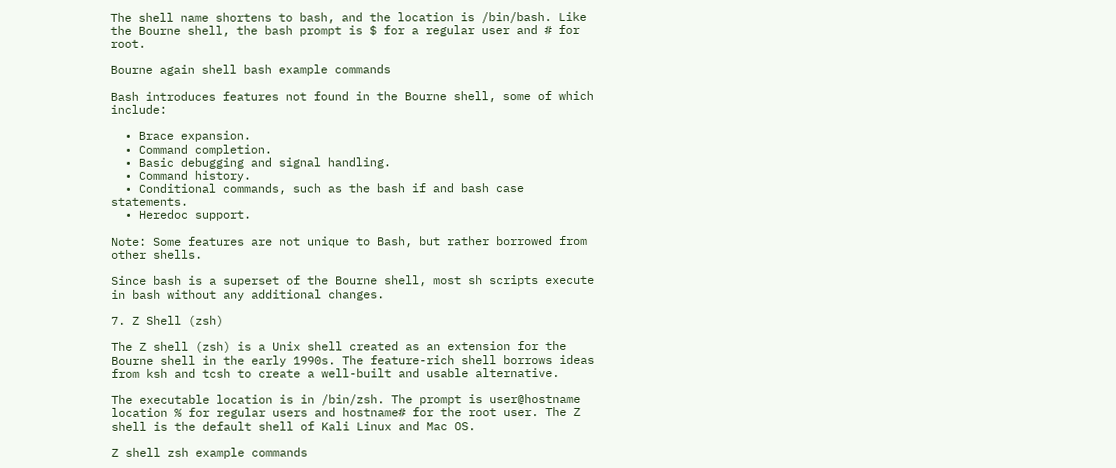The shell name shortens to bash, and the location is /bin/bash. Like the Bourne shell, the bash prompt is $ for a regular user and # for root.

Bourne again shell bash example commands

Bash introduces features not found in the Bourne shell, some of which include:

  • Brace expansion.
  • Command completion.
  • Basic debugging and signal handling.
  • Command history.
  • Conditional commands, such as the bash if and bash case statements.
  • Heredoc support.

Note: Some features are not unique to Bash, but rather borrowed from other shells.

Since bash is a superset of the Bourne shell, most sh scripts execute in bash without any additional changes.

7. Z Shell (zsh)

The Z shell (zsh) is a Unix shell created as an extension for the Bourne shell in the early 1990s. The feature-rich shell borrows ideas from ksh and tcsh to create a well-built and usable alternative.

The executable location is in /bin/zsh. The prompt is user@hostname location % for regular users and hostname# for the root user. The Z shell is the default shell of Kali Linux and Mac OS.

Z shell zsh example commands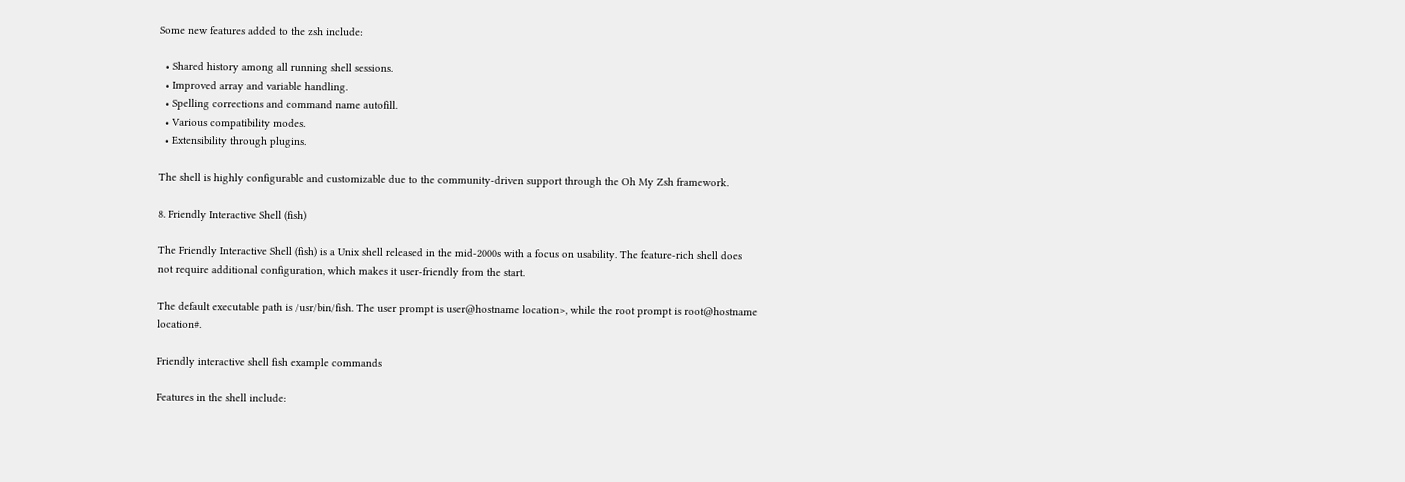Some new features added to the zsh include:

  • Shared history among all running shell sessions.
  • Improved array and variable handling.
  • Spelling corrections and command name autofill.
  • Various compatibility modes.
  • Extensibility through plugins.

The shell is highly configurable and customizable due to the community-driven support through the Oh My Zsh framework.

8. Friendly Interactive Shell (fish)

The Friendly Interactive Shell (fish) is a Unix shell released in the mid-2000s with a focus on usability. The feature-rich shell does not require additional configuration, which makes it user-friendly from the start.

The default executable path is /usr/bin/fish. The user prompt is user@hostname location>, while the root prompt is root@hostname location#.

Friendly interactive shell fish example commands

Features in the shell include: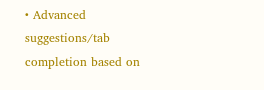• Advanced suggestions/tab completion based on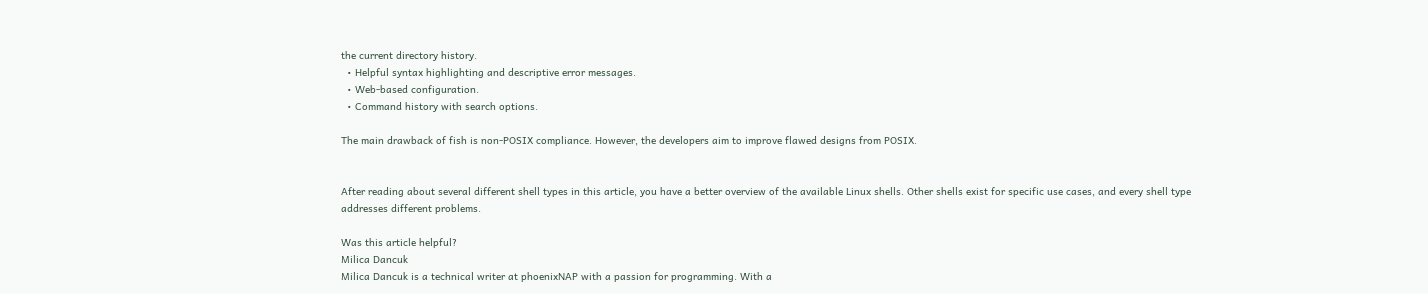the current directory history.
  • Helpful syntax highlighting and descriptive error messages.
  • Web-based configuration.
  • Command history with search options.

The main drawback of fish is non-POSIX compliance. However, the developers aim to improve flawed designs from POSIX.


After reading about several different shell types in this article, you have a better overview of the available Linux shells. Other shells exist for specific use cases, and every shell type addresses different problems.

Was this article helpful?
Milica Dancuk
Milica Dancuk is a technical writer at phoenixNAP with a passion for programming. With a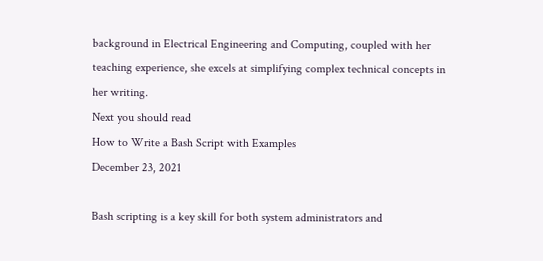background in Electrical Engineering and Computing, coupled with her teaching experience, she excels at simplifying complex technical concepts in her writing.
Next you should read
How to Write a Bash Script with Examples
December 23, 2021

Bash scripting is a key skill for both system administrators and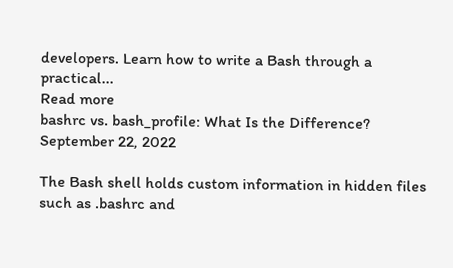developers. Learn how to write a Bash through a practical...
Read more
bashrc vs. bash_profile: What Is the Difference?
September 22, 2022

The Bash shell holds custom information in hidden files such as .bashrc and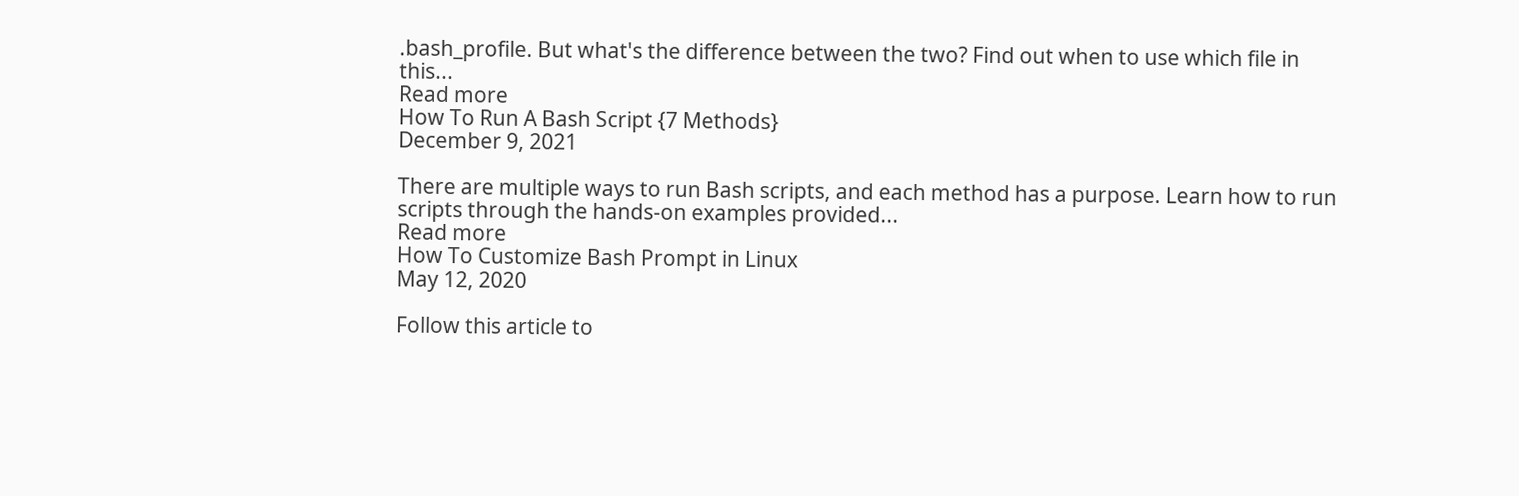.bash_profile. But what's the difference between the two? Find out when to use which file in this...
Read more
How To Run A Bash Script {7 Methods}
December 9, 2021

There are multiple ways to run Bash scripts, and each method has a purpose. Learn how to run scripts through the hands-on examples provided...
Read more
How To Customize Bash Prompt in Linux
May 12, 2020

Follow this article to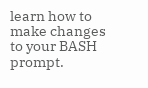learn how to make changes to your BASH prompt.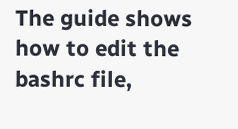The guide shows how to edit the bashrc file,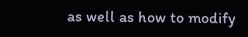as well as how to modify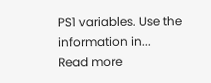PS1 variables. Use the information in...
Read more